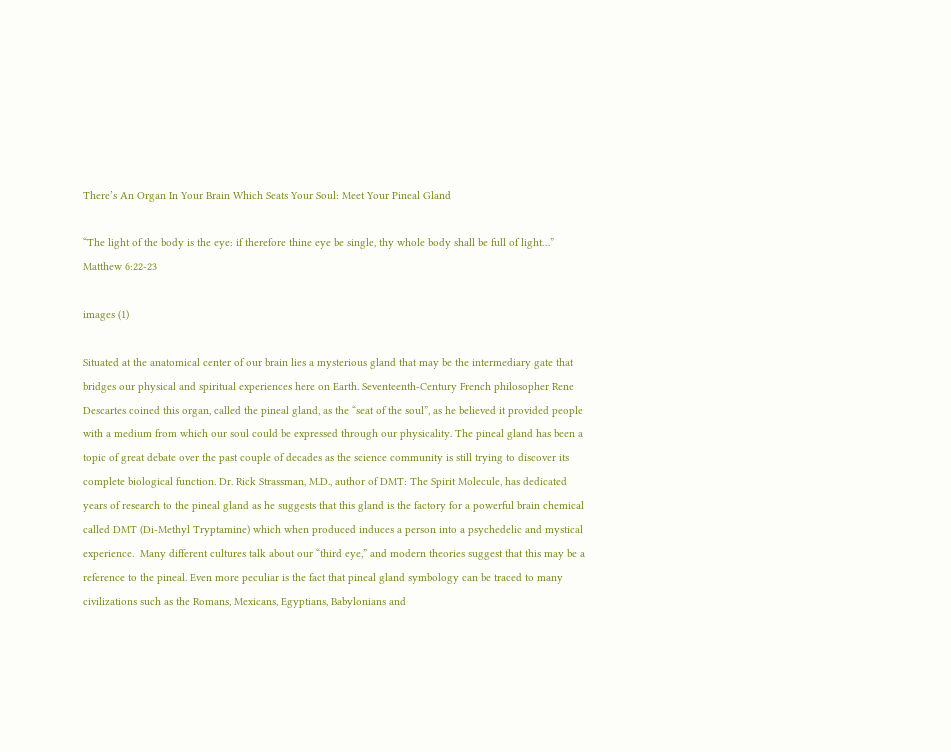There’s An Organ In Your Brain Which Seats Your Soul: Meet Your Pineal Gland

“The light of the body is the eye: if therefore thine eye be single, thy whole body shall be full of light…”
Matthew 6:22-23

images (1)

Situated at the anatomical center of our brain lies a mysterious gland that may be the intermediary gate that bridges our physical and spiritual experiences here on Earth. Seventeenth-Century French philosopher Rene Descartes coined this organ, called the pineal gland, as the “seat of the soul”, as he believed it provided people with a medium from which our soul could be expressed through our physicality. The pineal gland has been a topic of great debate over the past couple of decades as the science community is still trying to discover its complete biological function. Dr. Rick Strassman, M.D., author of DMT: The Spirit Molecule, has dedicated years of research to the pineal gland as he suggests that this gland is the factory for a powerful brain chemical called DMT (Di-Methyl Tryptamine) which when produced induces a person into a psychedelic and mystical experience.  Many different cultures talk about our “third eye,” and modern theories suggest that this may be a reference to the pineal. Even more peculiar is the fact that pineal gland symbology can be traced to many civilizations such as the Romans, Mexicans, Egyptians, Babylonians and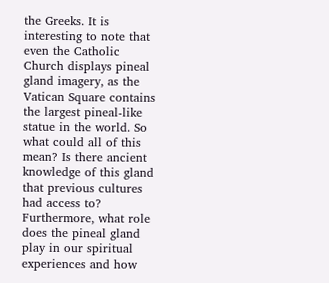the Greeks. It is interesting to note that even the Catholic Church displays pineal gland imagery, as the Vatican Square contains the largest pineal-like statue in the world. So what could all of this mean? Is there ancient knowledge of this gland that previous cultures had access to? Furthermore, what role does the pineal gland play in our spiritual experiences and how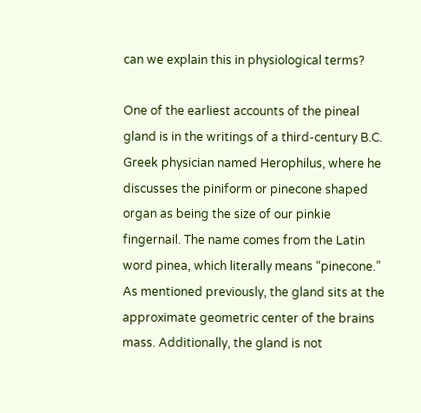can we explain this in physiological terms?

One of the earliest accounts of the pineal gland is in the writings of a third-century B.C. Greek physician named Herophilus, where he discusses the piniform or pinecone shaped organ as being the size of our pinkie fingernail. The name comes from the Latin word pinea, which literally means “pinecone.” As mentioned previously, the gland sits at the approximate geometric center of the brains mass. Additionally, the gland is not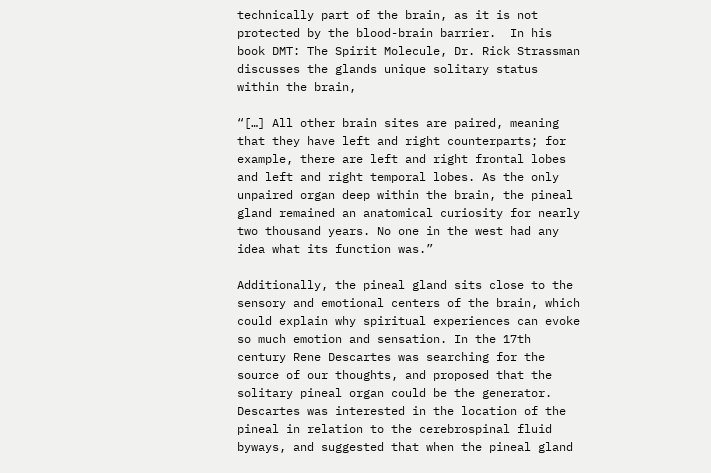technically part of the brain, as it is not protected by the blood-brain barrier.  In his book DMT: The Spirit Molecule, Dr. Rick Strassman discusses the glands unique solitary status within the brain,

“[…] All other brain sites are paired, meaning that they have left and right counterparts; for example, there are left and right frontal lobes and left and right temporal lobes. As the only unpaired organ deep within the brain, the pineal gland remained an anatomical curiosity for nearly two thousand years. No one in the west had any idea what its function was.”

Additionally, the pineal gland sits close to the sensory and emotional centers of the brain, which could explain why spiritual experiences can evoke so much emotion and sensation. In the 17th century Rene Descartes was searching for the source of our thoughts, and proposed that the solitary pineal organ could be the generator. Descartes was interested in the location of the pineal in relation to the cerebrospinal fluid byways, and suggested that when the pineal gland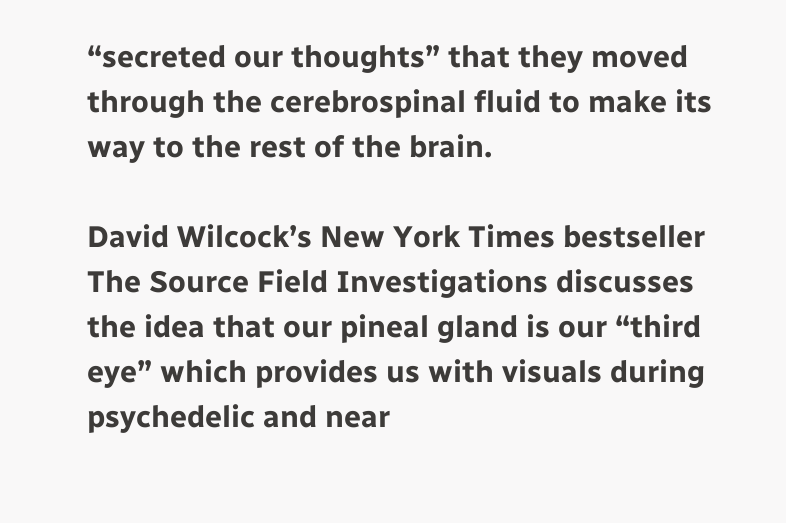“secreted our thoughts” that they moved through the cerebrospinal fluid to make its way to the rest of the brain.

David Wilcock’s New York Times bestseller  The Source Field Investigations discusses the idea that our pineal gland is our “third eye” which provides us with visuals during psychedelic and near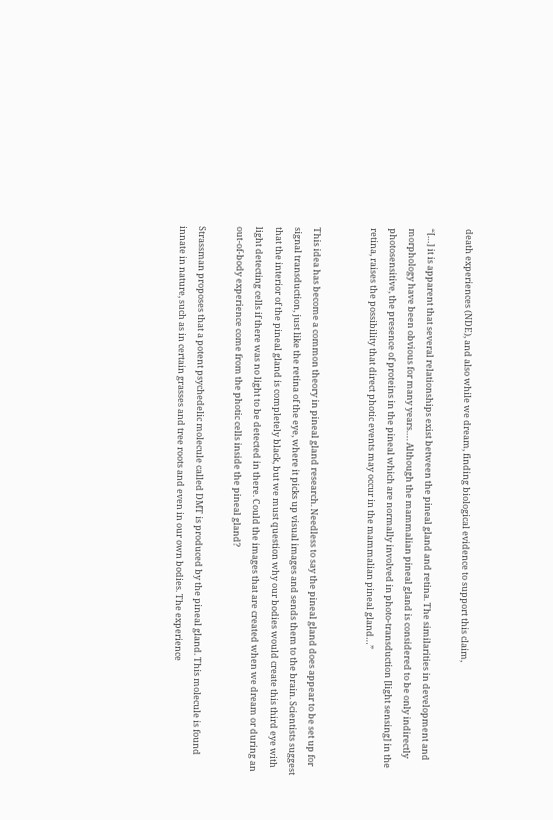death experiences (NDE), and also while we dream, finding biological evidence to support this claim,

“[…] it is apparent that several relationships exist between the pineal gland and retina. The similarities in development and morphology have been obvious for many years…. Although the mammalian pineal gland is considered to be only indirectly photosensitive, the presence of proteins in the pineal which are normally involved in photo-transduction [light sensing] in the retina, raises the possibility that direct photic events may occur in the mammalian pineal gland…”


This idea has become a common theory in pineal gland research. Needless to say the pineal gland does appear to be set up for signal transduction, just like the retina of the eye, where it picks up visual images and sends them to the brain. Scientists suggest that the interior of the pineal gland is completely black, but we must question why our bodies would create this third eye with light detecting cells if there was no light to be detected in there. Could the images that are created when we dream or during an out-of-body experience come from the photic cells inside the pineal gland?

Strassman proposes that a potent psychedelic molecule called DMT is produced by the pineal gland. This molecule is found innate in nature, such as in certain grasses and tree roots and even in our own bodies. The experience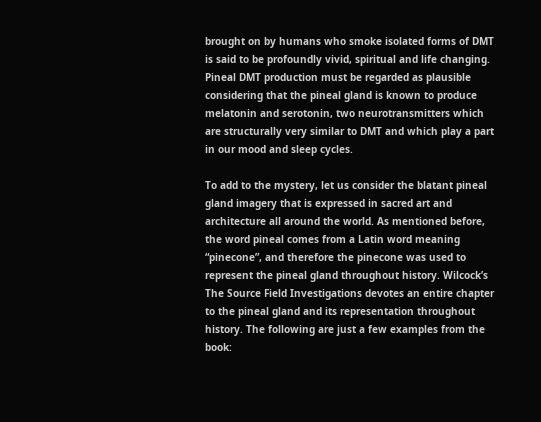brought on by humans who smoke isolated forms of DMT is said to be profoundly vivid, spiritual and life changing. Pineal DMT production must be regarded as plausible considering that the pineal gland is known to produce melatonin and serotonin, two neurotransmitters which are structurally very similar to DMT and which play a part in our mood and sleep cycles.

To add to the mystery, let us consider the blatant pineal gland imagery that is expressed in sacred art and architecture all around the world. As mentioned before, the word pineal comes from a Latin word meaning “pinecone”, and therefore the pinecone was used to represent the pineal gland throughout history. Wilcock’s The Source Field Investigations devotes an entire chapter to the pineal gland and its representation throughout history. The following are just a few examples from the book: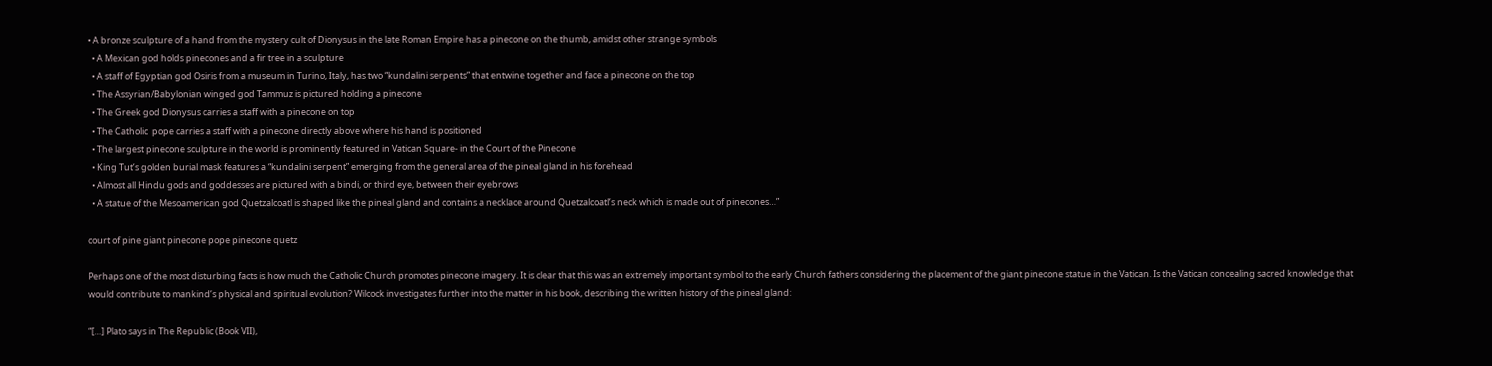• A bronze sculpture of a hand from the mystery cult of Dionysus in the late Roman Empire has a pinecone on the thumb, amidst other strange symbols
  • A Mexican god holds pinecones and a fir tree in a sculpture
  • A staff of Egyptian god Osiris from a museum in Turino, Italy, has two “kundalini serpents” that entwine together and face a pinecone on the top
  • The Assyrian/Babylonian winged god Tammuz is pictured holding a pinecone
  • The Greek god Dionysus carries a staff with a pinecone on top
  • The Catholic  pope carries a staff with a pinecone directly above where his hand is positioned
  • The largest pinecone sculpture in the world is prominently featured in Vatican Square- in the Court of the Pinecone
  • King Tut’s golden burial mask features a “kundalini serpent” emerging from the general area of the pineal gland in his forehead
  • Almost all Hindu gods and goddesses are pictured with a bindi, or third eye, between their eyebrows
  • A statue of the Mesoamerican god Quetzalcoatl is shaped like the pineal gland and contains a necklace around Quetzalcoatl’s neck which is made out of pinecones…”

court of pine giant pinecone pope pinecone quetz

Perhaps one of the most disturbing facts is how much the Catholic Church promotes pinecone imagery. It is clear that this was an extremely important symbol to the early Church fathers considering the placement of the giant pinecone statue in the Vatican. Is the Vatican concealing sacred knowledge that would contribute to mankind’s physical and spiritual evolution? Wilcock investigates further into the matter in his book, describing the written history of the pineal gland:

“[…] Plato says in The Republic (Book VII),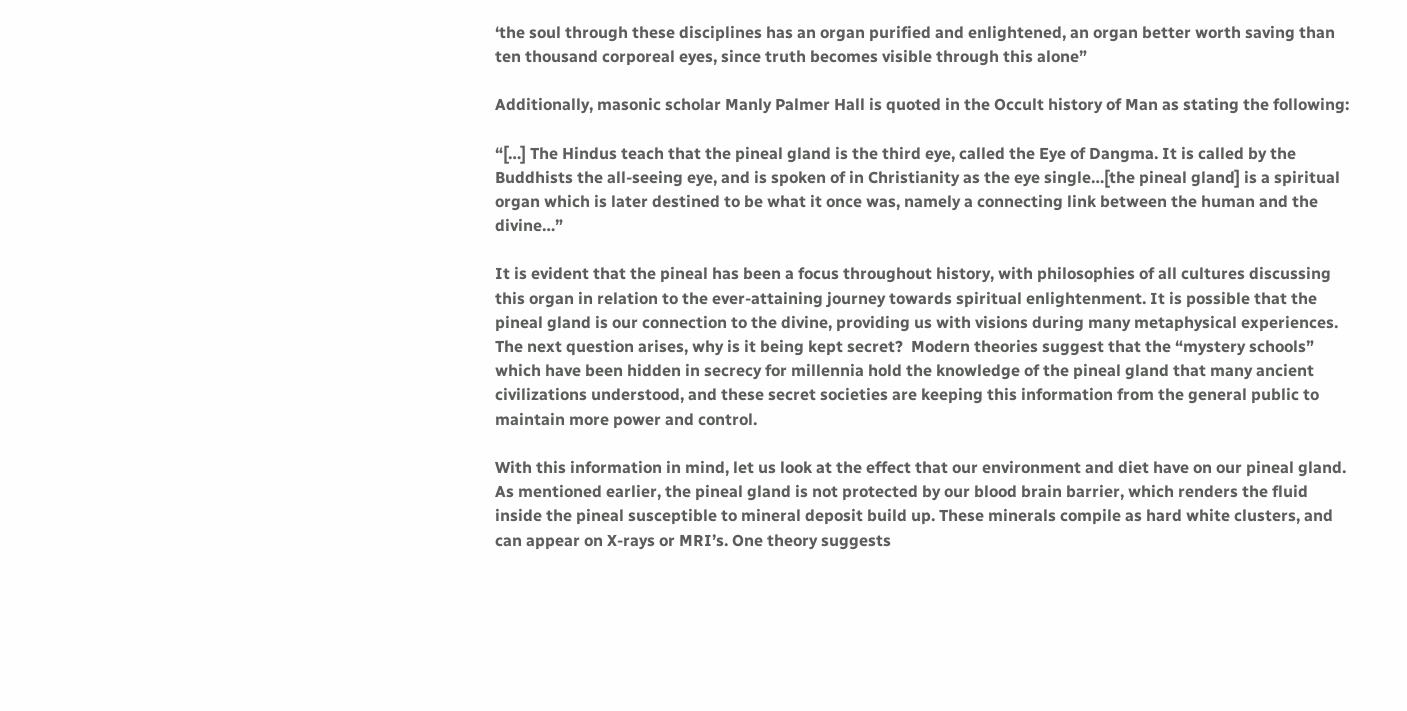‘the soul through these disciplines has an organ purified and enlightened, an organ better worth saving than ten thousand corporeal eyes, since truth becomes visible through this alone”

Additionally, masonic scholar Manly Palmer Hall is quoted in the Occult history of Man as stating the following:

“[…] The Hindus teach that the pineal gland is the third eye, called the Eye of Dangma. It is called by the Buddhists the all-seeing eye, and is spoken of in Christianity as the eye single…[the pineal gland] is a spiritual organ which is later destined to be what it once was, namely a connecting link between the human and the divine…”

It is evident that the pineal has been a focus throughout history, with philosophies of all cultures discussing this organ in relation to the ever-attaining journey towards spiritual enlightenment. It is possible that the pineal gland is our connection to the divine, providing us with visions during many metaphysical experiences. The next question arises, why is it being kept secret?  Modern theories suggest that the “mystery schools” which have been hidden in secrecy for millennia hold the knowledge of the pineal gland that many ancient civilizations understood, and these secret societies are keeping this information from the general public to maintain more power and control.

With this information in mind, let us look at the effect that our environment and diet have on our pineal gland. As mentioned earlier, the pineal gland is not protected by our blood brain barrier, which renders the fluid inside the pineal susceptible to mineral deposit build up. These minerals compile as hard white clusters, and can appear on X-rays or MRI’s. One theory suggests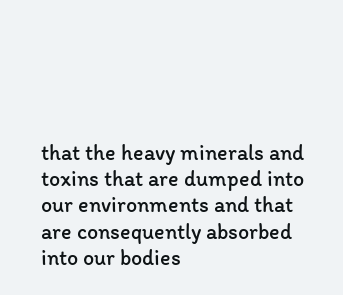that the heavy minerals and toxins that are dumped into our environments and that are consequently absorbed into our bodies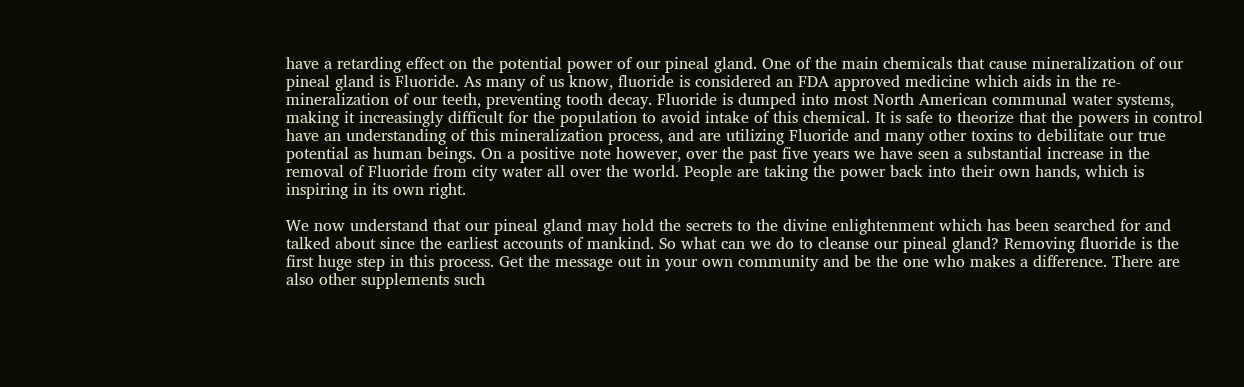have a retarding effect on the potential power of our pineal gland. One of the main chemicals that cause mineralization of our pineal gland is Fluoride. As many of us know, fluoride is considered an FDA approved medicine which aids in the re-mineralization of our teeth, preventing tooth decay. Fluoride is dumped into most North American communal water systems, making it increasingly difficult for the population to avoid intake of this chemical. It is safe to theorize that the powers in control have an understanding of this mineralization process, and are utilizing Fluoride and many other toxins to debilitate our true potential as human beings. On a positive note however, over the past five years we have seen a substantial increase in the removal of Fluoride from city water all over the world. People are taking the power back into their own hands, which is inspiring in its own right.

We now understand that our pineal gland may hold the secrets to the divine enlightenment which has been searched for and talked about since the earliest accounts of mankind. So what can we do to cleanse our pineal gland? Removing fluoride is the first huge step in this process. Get the message out in your own community and be the one who makes a difference. There are also other supplements such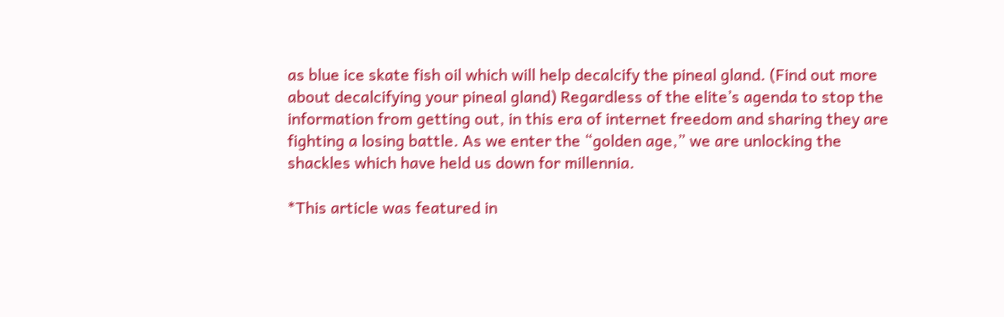as blue ice skate fish oil which will help decalcify the pineal gland. (Find out more about decalcifying your pineal gland) Regardless of the elite’s agenda to stop the information from getting out, in this era of internet freedom and sharing they are fighting a losing battle. As we enter the “golden age,” we are unlocking the shackles which have held us down for millennia.

*This article was featured in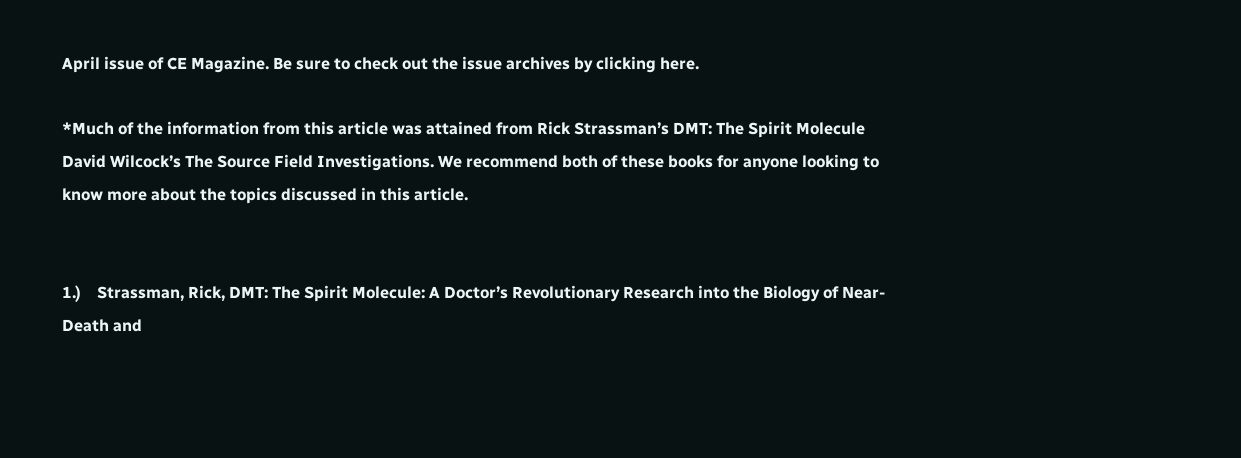April issue of CE Magazine. Be sure to check out the issue archives by clicking here.

*Much of the information from this article was attained from Rick Strassman’s DMT: The Spirit Molecule David Wilcock’s The Source Field Investigations. We recommend both of these books for anyone looking to know more about the topics discussed in this article.


1.)    Strassman, Rick, DMT: The Spirit Molecule: A Doctor’s Revolutionary Research into the Biology of Near-Death and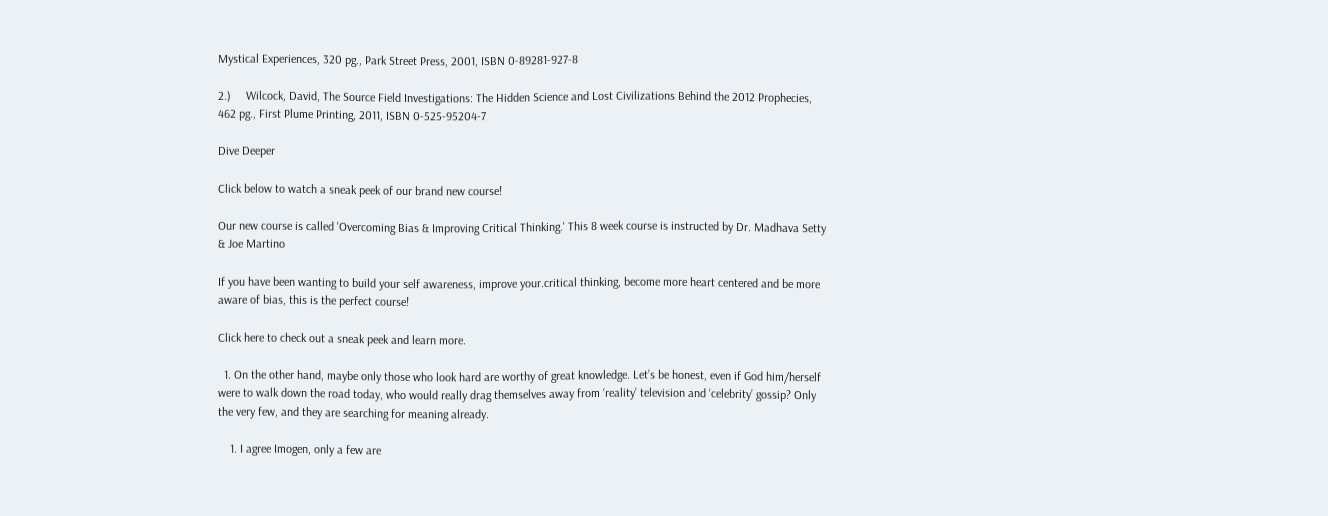Mystical Experiences, 320 pg., Park Street Press, 2001, ISBN 0-89281-927-8

2.)     Wilcock, David, The Source Field Investigations: The Hidden Science and Lost Civilizations Behind the 2012 Prophecies, 462 pg., First Plume Printing, 2011, ISBN 0-525-95204-7

Dive Deeper

Click below to watch a sneak peek of our brand new course!

Our new course is called 'Overcoming Bias & Improving Critical Thinking.' This 8 week course is instructed by Dr. Madhava Setty & Joe Martino

If you have been wanting to build your self awareness, improve your.critical thinking, become more heart centered and be more aware of bias, this is the perfect course!

Click here to check out a sneak peek and learn more.

  1. On the other hand, maybe only those who look hard are worthy of great knowledge. Let’s be honest, even if God him/herself were to walk down the road today, who would really drag themselves away from ‘reality’ television and ‘celebrity’ gossip? Only the very few, and they are searching for meaning already.

    1. I agree Imogen, only a few are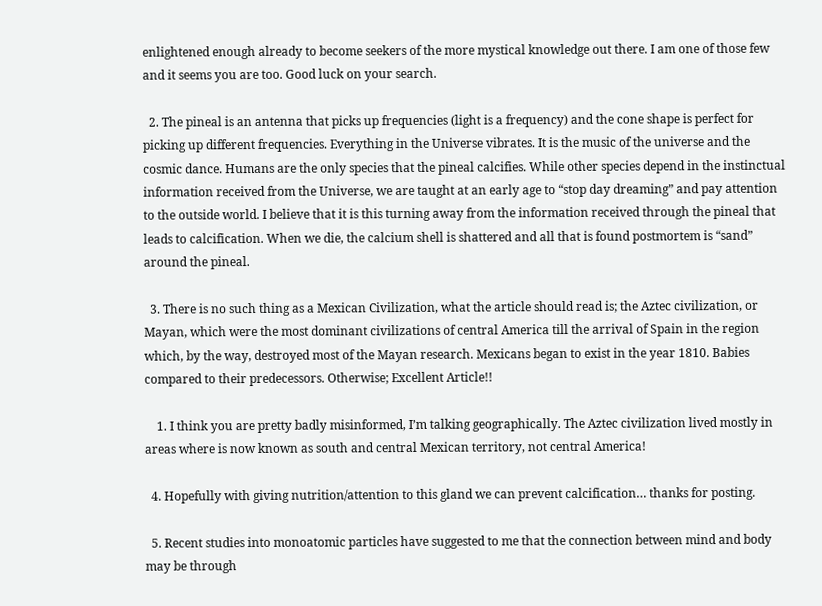enlightened enough already to become seekers of the more mystical knowledge out there. I am one of those few and it seems you are too. Good luck on your search.

  2. The pineal is an antenna that picks up frequencies (light is a frequency) and the cone shape is perfect for picking up different frequencies. Everything in the Universe vibrates. It is the music of the universe and the cosmic dance. Humans are the only species that the pineal calcifies. While other species depend in the instinctual information received from the Universe, we are taught at an early age to “stop day dreaming” and pay attention to the outside world. I believe that it is this turning away from the information received through the pineal that leads to calcification. When we die, the calcium shell is shattered and all that is found postmortem is “sand” around the pineal.

  3. There is no such thing as a Mexican Civilization, what the article should read is; the Aztec civilization, or Mayan, which were the most dominant civilizations of central America till the arrival of Spain in the region which, by the way, destroyed most of the Mayan research. Mexicans began to exist in the year 1810. Babies compared to their predecessors. Otherwise; Excellent Article!!

    1. I think you are pretty badly misinformed, I’m talking geographically. The Aztec civilization lived mostly in areas where is now known as south and central Mexican territory, not central America!

  4. Hopefully with giving nutrition/attention to this gland we can prevent calcification… thanks for posting.

  5. Recent studies into monoatomic particles have suggested to me that the connection between mind and body may be through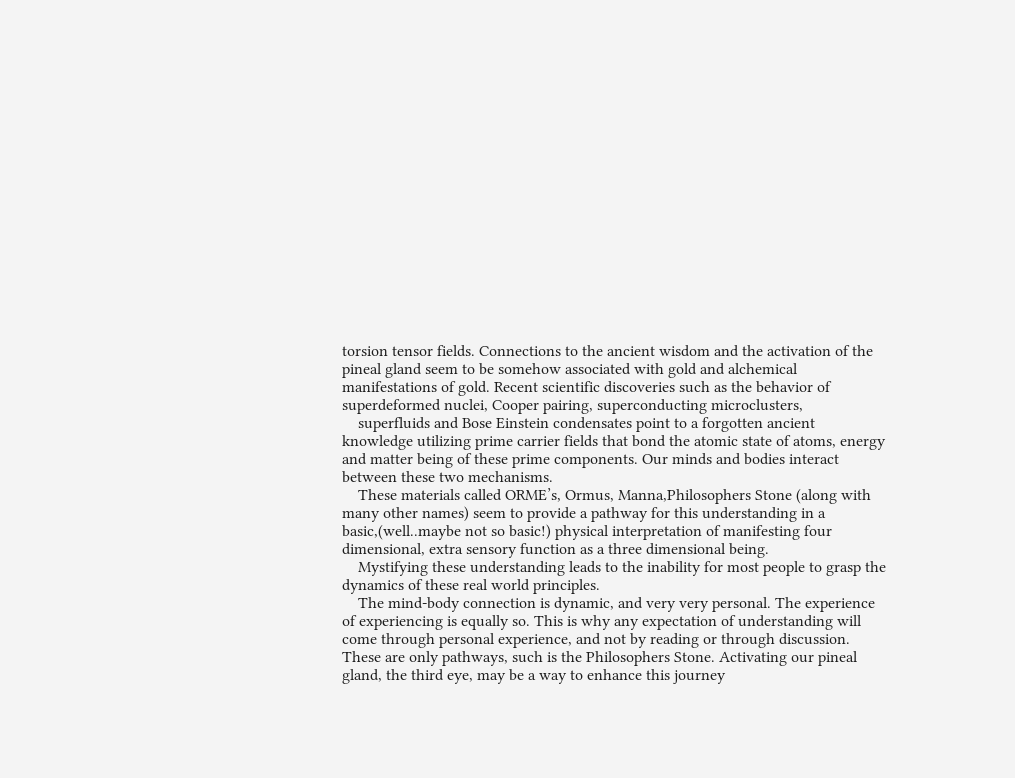torsion tensor fields. Connections to the ancient wisdom and the activation of the pineal gland seem to be somehow associated with gold and alchemical manifestations of gold. Recent scientific discoveries such as the behavior of superdeformed nuclei, Cooper pairing, superconducting microclusters,
    superfluids and Bose Einstein condensates point to a forgotten ancient knowledge utilizing prime carrier fields that bond the atomic state of atoms, energy and matter being of these prime components. Our minds and bodies interact between these two mechanisms.
    These materials called ORME’s, Ormus, Manna,Philosophers Stone (along with many other names) seem to provide a pathway for this understanding in a basic,(well..maybe not so basic!) physical interpretation of manifesting four dimensional, extra sensory function as a three dimensional being.
    Mystifying these understanding leads to the inability for most people to grasp the dynamics of these real world principles.
    The mind-body connection is dynamic, and very very personal. The experience of experiencing is equally so. This is why any expectation of understanding will come through personal experience, and not by reading or through discussion. These are only pathways, such is the Philosophers Stone. Activating our pineal gland, the third eye, may be a way to enhance this journey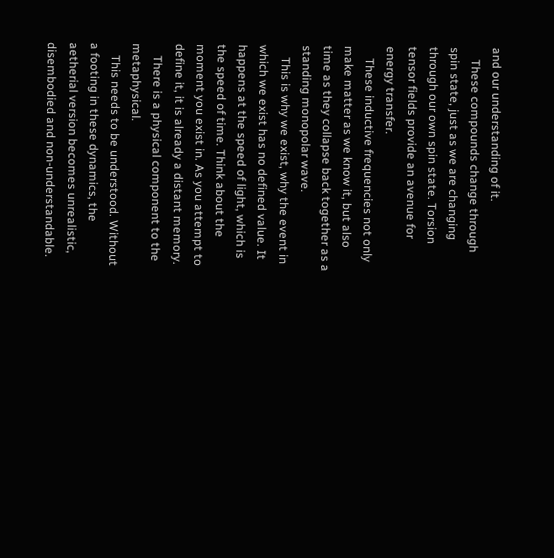and our understanding of it.
    These compounds change through spin state, just as we are changing through our own spin state. Torsion tensor fields provide an avenue for energy transfer.
    These inductive frequencies not only make matter as we know it, but also time as they collapse back together as a standing monopolar wave.
    This is why we exist, why the event in which we exist has no defined value. It happens at the speed of light, which is the speed of time. Think about the moment you exist in. As you attempt to define it, it is already a distant memory.
    There is a physical component to the metaphysical.
    This needs to be understood. Without a footing in these dynamics, the aetherial version becomes unrealistic, disembodied and non-understandable.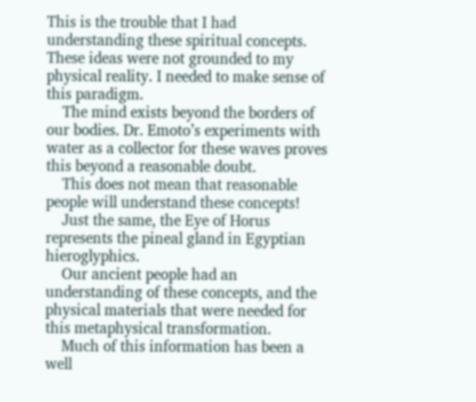This is the trouble that I had understanding these spiritual concepts. These ideas were not grounded to my physical reality. I needed to make sense of this paradigm.
    The mind exists beyond the borders of our bodies. Dr. Emoto’s experiments with water as a collector for these waves proves this beyond a reasonable doubt.
    This does not mean that reasonable people will understand these concepts!
    Just the same, the Eye of Horus represents the pineal gland in Egyptian hieroglyphics.
    Our ancient people had an understanding of these concepts, and the physical materials that were needed for this metaphysical transformation.
    Much of this information has been a well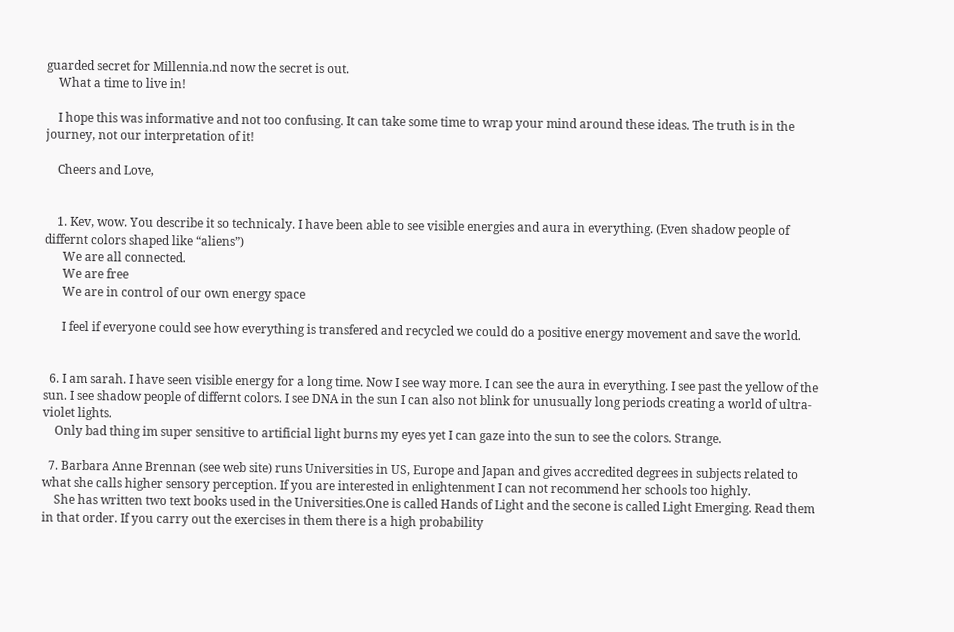guarded secret for Millennia.nd now the secret is out.
    What a time to live in!

    I hope this was informative and not too confusing. It can take some time to wrap your mind around these ideas. The truth is in the journey, not our interpretation of it!

    Cheers and Love,


    1. Kev, wow. You describe it so technicaly. I have been able to see visible energies and aura in everything. (Even shadow people of differnt colors shaped like “aliens”)
      We are all connected.
      We are free
      We are in control of our own energy space

      I feel if everyone could see how everything is transfered and recycled we could do a positive energy movement and save the world.


  6. I am sarah. I have seen visible energy for a long time. Now I see way more. I can see the aura in everything. I see past the yellow of the sun. I see shadow people of differnt colors. I see DNA in the sun I can also not blink for unusually long periods creating a world of ultra-violet lights.
    Only bad thing im super sensitive to artificial light burns my eyes yet I can gaze into the sun to see the colors. Strange.

  7. Barbara Anne Brennan (see web site) runs Universities in US, Europe and Japan and gives accredited degrees in subjects related to what she calls higher sensory perception. If you are interested in enlightenment I can not recommend her schools too highly.
    She has written two text books used in the Universities.One is called Hands of Light and the secone is called Light Emerging. Read them in that order. If you carry out the exercises in them there is a high probability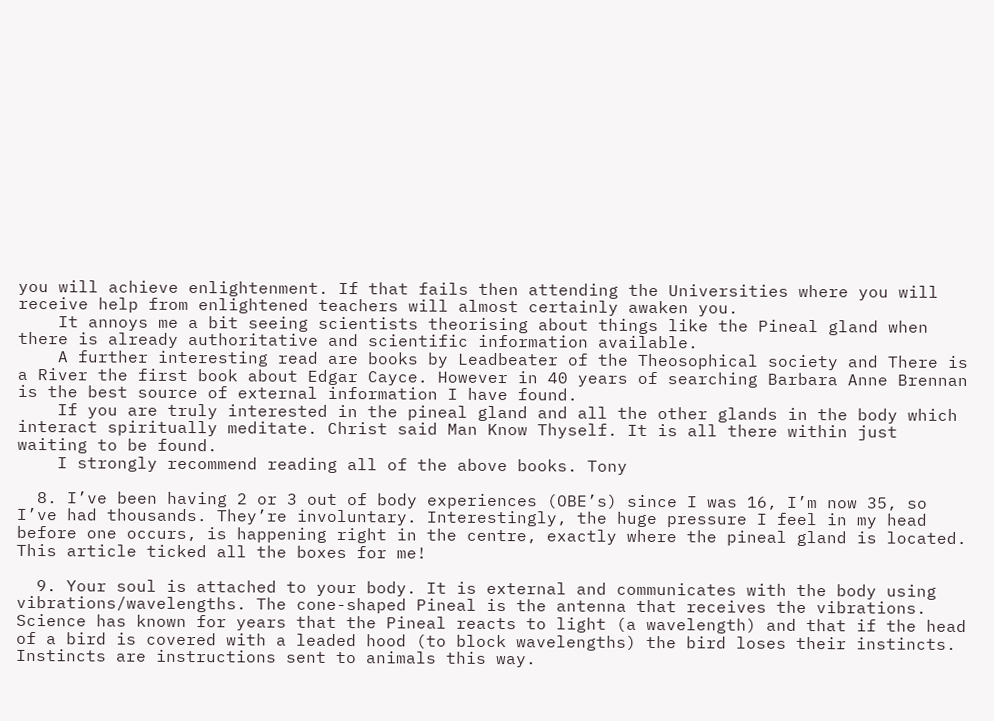you will achieve enlightenment. If that fails then attending the Universities where you will receive help from enlightened teachers will almost certainly awaken you.
    It annoys me a bit seeing scientists theorising about things like the Pineal gland when there is already authoritative and scientific information available.
    A further interesting read are books by Leadbeater of the Theosophical society and There is a River the first book about Edgar Cayce. However in 40 years of searching Barbara Anne Brennan is the best source of external information I have found.
    If you are truly interested in the pineal gland and all the other glands in the body which interact spiritually meditate. Christ said Man Know Thyself. It is all there within just waiting to be found.
    I strongly recommend reading all of the above books. Tony

  8. I’ve been having 2 or 3 out of body experiences (OBE’s) since I was 16, I’m now 35, so I’ve had thousands. They’re involuntary. Interestingly, the huge pressure I feel in my head before one occurs, is happening right in the centre, exactly where the pineal gland is located. This article ticked all the boxes for me!

  9. Your soul is attached to your body. It is external and communicates with the body using vibrations/wavelengths. The cone-shaped Pineal is the antenna that receives the vibrations. Science has known for years that the Pineal reacts to light (a wavelength) and that if the head of a bird is covered with a leaded hood (to block wavelengths) the bird loses their instincts. Instincts are instructions sent to animals this way.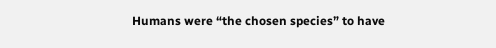Humans were “the chosen species” to have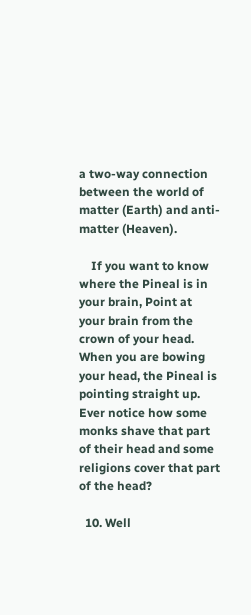a two-way connection between the world of matter (Earth) and anti-matter (Heaven).

    If you want to know where the Pineal is in your brain, Point at your brain from the crown of your head. When you are bowing your head, the Pineal is pointing straight up. Ever notice how some monks shave that part of their head and some religions cover that part of the head?

  10. Well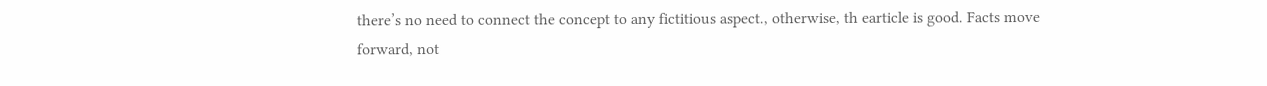there’s no need to connect the concept to any fictitious aspect., otherwise, th earticle is good. Facts move forward, not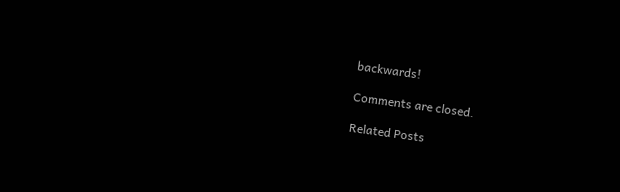backwards!

Comments are closed.

Related Posts